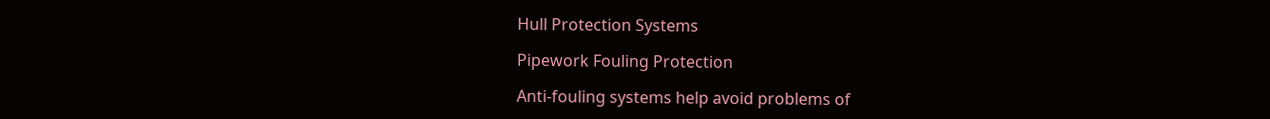Hull Protection Systems

Pipework Fouling Protection

Anti-fouling systems help avoid problems of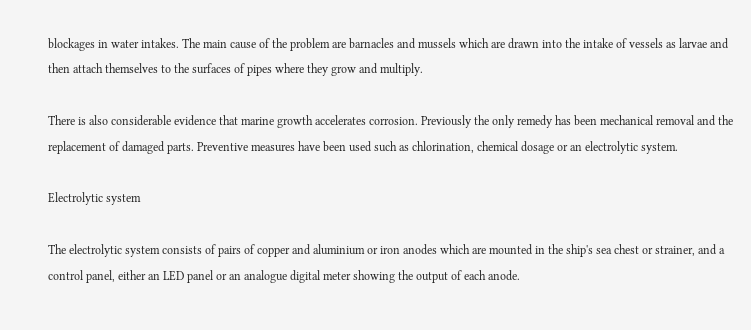blockages in water intakes. The main cause of the problem are barnacles and mussels which are drawn into the intake of vessels as larvae and then attach themselves to the surfaces of pipes where they grow and multiply.

There is also considerable evidence that marine growth accelerates corrosion. Previously the only remedy has been mechanical removal and the replacement of damaged parts. Preventive measures have been used such as chlorination, chemical dosage or an electrolytic system.

Electrolytic system

The electrolytic system consists of pairs of copper and aluminium or iron anodes which are mounted in the ship's sea chest or strainer, and a control panel, either an LED panel or an analogue digital meter showing the output of each anode.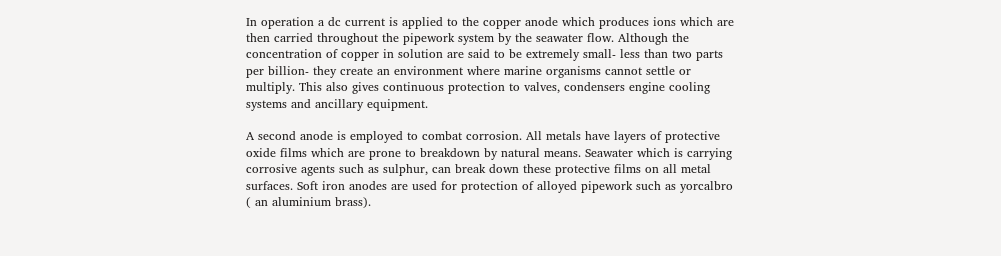In operation a dc current is applied to the copper anode which produces ions which are then carried throughout the pipework system by the seawater flow. Although the concentration of copper in solution are said to be extremely small- less than two parts per billion- they create an environment where marine organisms cannot settle or multiply. This also gives continuous protection to valves, condensers engine cooling systems and ancillary equipment.

A second anode is employed to combat corrosion. All metals have layers of protective oxide films which are prone to breakdown by natural means. Seawater which is carrying corrosive agents such as sulphur, can break down these protective films on all metal surfaces. Soft iron anodes are used for protection of alloyed pipework such as yorcalbro ( an aluminium brass).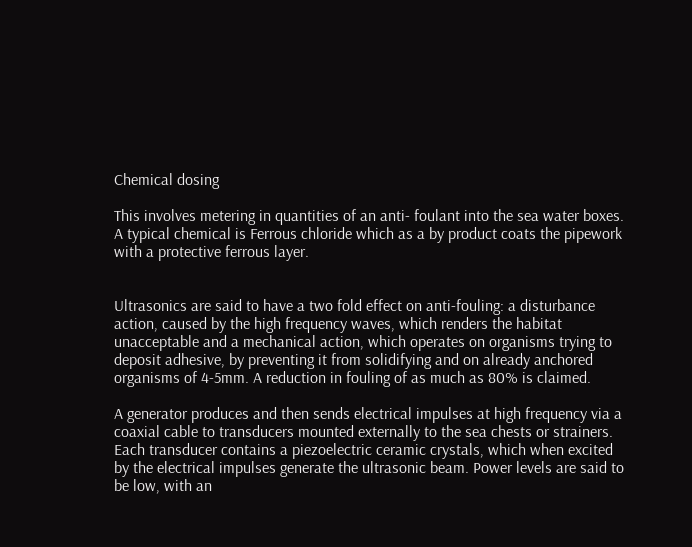Chemical dosing

This involves metering in quantities of an anti- foulant into the sea water boxes. A typical chemical is Ferrous chloride which as a by product coats the pipework with a protective ferrous layer.


Ultrasonics are said to have a two fold effect on anti-fouling: a disturbance action, caused by the high frequency waves, which renders the habitat unacceptable and a mechanical action, which operates on organisms trying to deposit adhesive, by preventing it from solidifying and on already anchored organisms of 4-5mm. A reduction in fouling of as much as 80% is claimed.

A generator produces and then sends electrical impulses at high frequency via a coaxial cable to transducers mounted externally to the sea chests or strainers. Each transducer contains a piezoelectric ceramic crystals, which when excited by the electrical impulses generate the ultrasonic beam. Power levels are said to be low, with an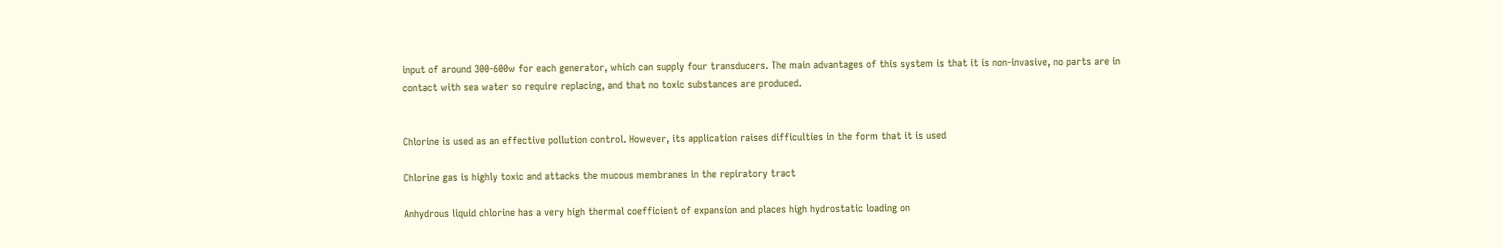input of around 300-600w for each generator, which can supply four transducers. The main advantages of this system is that it is non-invasive, no parts are in contact with sea water so require replacing, and that no toxic substances are produced.


Chlorine is used as an effective pollution control. However, its application raises difficulties in the form that it is used

Chlorine gas is highly toxic and attacks the mucous membranes in the repiratory tract

Anhydrous liquid chlorine has a very high thermal coefficient of expansion and places high hydrostatic loading on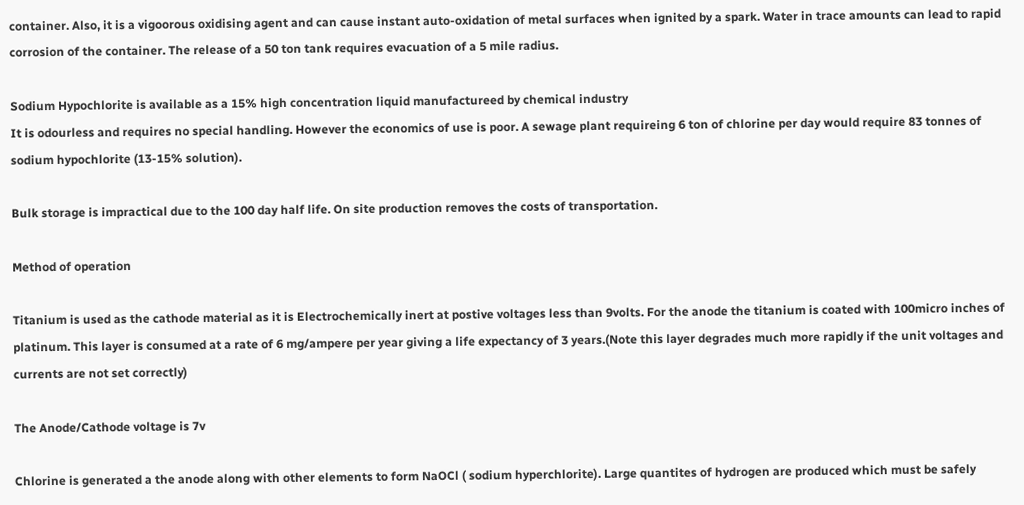container. Also, it is a vigoorous oxidising agent and can cause instant auto-oxidation of metal surfaces when ignited by a spark. Water in trace amounts can lead to rapid corrosion of the container. The release of a 50 ton tank requires evacuation of a 5 mile radius.

Sodium Hypochlorite is available as a 15% high concentration liquid manufactureed by chemical industry
It is odourless and requires no special handling. However the economics of use is poor. A sewage plant requireing 6 ton of chlorine per day would require 83 tonnes of sodium hypochlorite (13-15% solution).

Bulk storage is impractical due to the 100 day half life. On site production removes the costs of transportation.

Method of operation

Titanium is used as the cathode material as it is Electrochemically inert at postive voltages less than 9volts. For the anode the titanium is coated with 100micro inches of platinum. This layer is consumed at a rate of 6 mg/ampere per year giving a life expectancy of 3 years.(Note this layer degrades much more rapidly if the unit voltages and currents are not set correctly)

The Anode/Cathode voltage is 7v

Chlorine is generated a the anode along with other elements to form NaOCl ( sodium hyperchlorite). Large quantites of hydrogen are produced which must be safely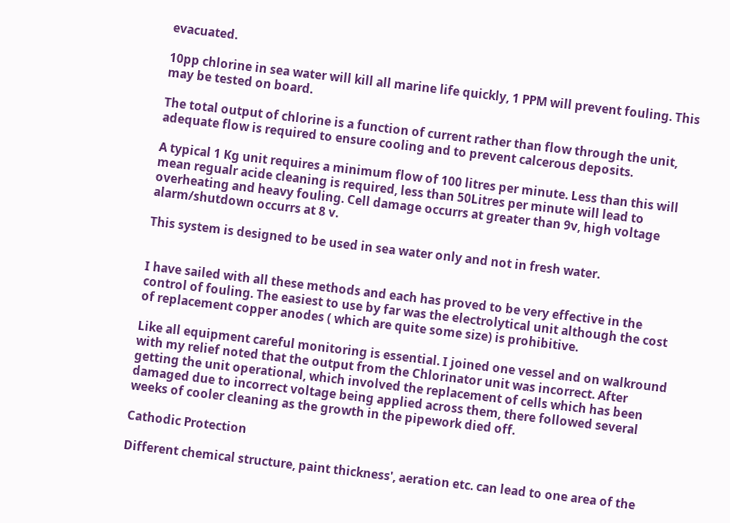evacuated.

10pp chlorine in sea water will kill all marine life quickly, 1 PPM will prevent fouling. This may be tested on board.

The total output of chlorine is a function of current rather than flow through the unit, adequate flow is required to ensure cooling and to prevent calcerous deposits.

A typical 1 Kg unit requires a minimum flow of 100 litres per minute. Less than this will mean regualr acide cleaning is required, less than 50Litres per minute will lead to overheating and heavy fouling. Cell damage occurrs at greater than 9v, high voltage alarm/shutdown occurrs at 8 v.

This system is designed to be used in sea water only and not in fresh water.


I have sailed with all these methods and each has proved to be very effective in the control of fouling. The easiest to use by far was the electrolytical unit although the cost of replacement copper anodes ( which are quite some size) is prohibitive.

Like all equipment careful monitoring is essential. I joined one vessel and on walkround with my relief noted that the output from the Chlorinator unit was incorrect. After getting the unit operational, which involved the replacement of cells which has been damaged due to incorrect voltage being applied across them, there followed several weeks of cooler cleaning as the growth in the pipework died off.

Cathodic Protection

Different chemical structure, paint thickness', aeration etc. can lead to one area of the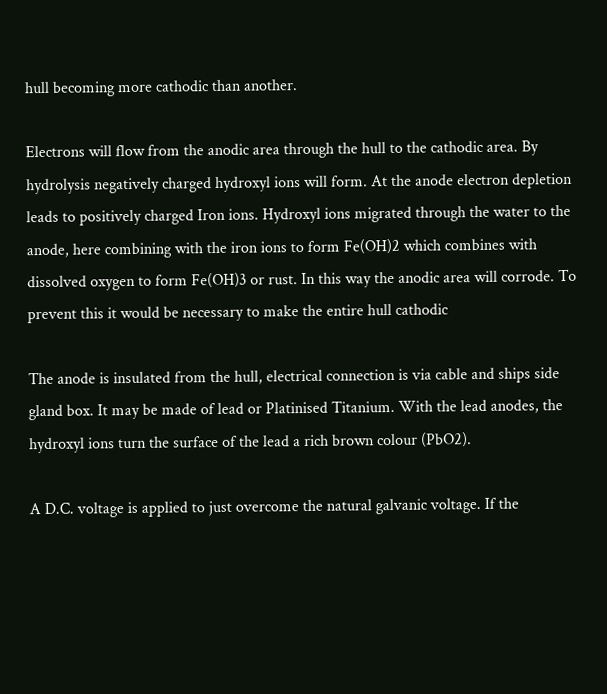hull becoming more cathodic than another.

Electrons will flow from the anodic area through the hull to the cathodic area. By hydrolysis negatively charged hydroxyl ions will form. At the anode electron depletion leads to positively charged Iron ions. Hydroxyl ions migrated through the water to the anode, here combining with the iron ions to form Fe(OH)2 which combines with dissolved oxygen to form Fe(OH)3 or rust. In this way the anodic area will corrode. To prevent this it would be necessary to make the entire hull cathodic

The anode is insulated from the hull, electrical connection is via cable and ships side gland box. It may be made of lead or Platinised Titanium. With the lead anodes, the hydroxyl ions turn the surface of the lead a rich brown colour (PbO2).

A D.C. voltage is applied to just overcome the natural galvanic voltage. If the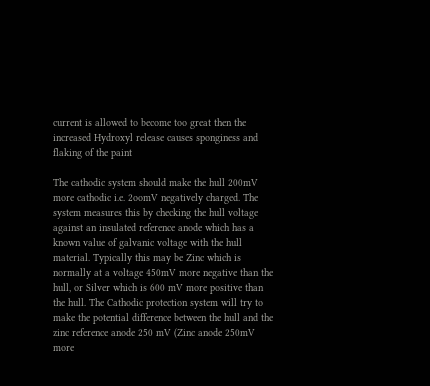current is allowed to become too great then the increased Hydroxyl release causes sponginess and flaking of the paint

The cathodic system should make the hull 200mV more cathodic i.e. 2oomV negatively charged. The system measures this by checking the hull voltage against an insulated reference anode which has a known value of galvanic voltage with the hull material. Typically this may be Zinc which is normally at a voltage 450mV more negative than the hull, or Silver which is 600 mV more positive than the hull. The Cathodic protection system will try to make the potential difference between the hull and the zinc reference anode 250 mV (Zinc anode 250mV more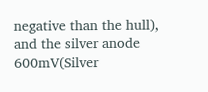negative than the hull), and the silver anode 600mV(Silver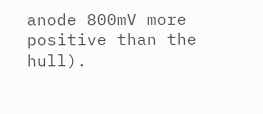anode 800mV more positive than the hull).